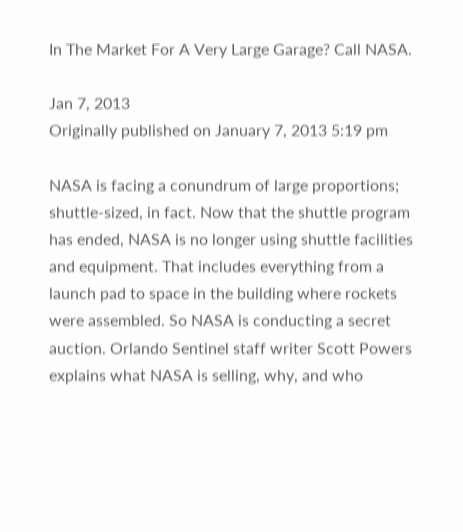In The Market For A Very Large Garage? Call NASA.

Jan 7, 2013
Originally published on January 7, 2013 5:19 pm

NASA is facing a conundrum of large proportions; shuttle-sized, in fact. Now that the shuttle program has ended, NASA is no longer using shuttle facilities and equipment. That includes everything from a launch pad to space in the building where rockets were assembled. So NASA is conducting a secret auction. Orlando Sentinel staff writer Scott Powers explains what NASA is selling, why, and who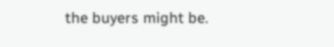the buyers might be.